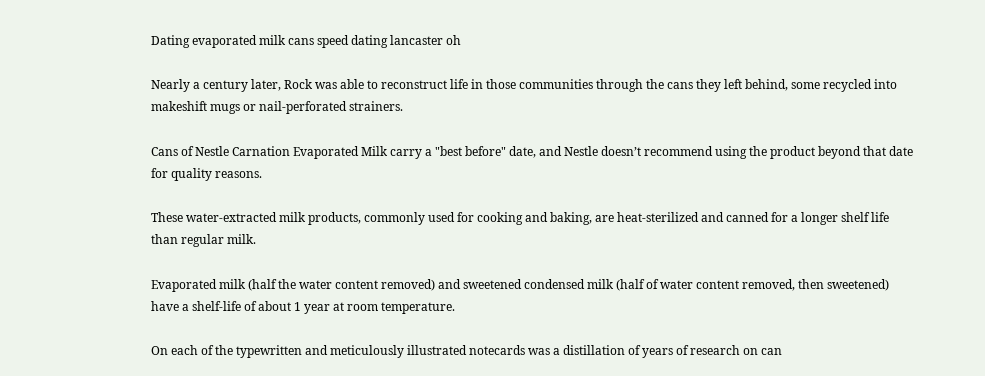Dating evaporated milk cans speed dating lancaster oh

Nearly a century later, Rock was able to reconstruct life in those communities through the cans they left behind, some recycled into makeshift mugs or nail-perforated strainers.

Cans of Nestle Carnation Evaporated Milk carry a "best before" date, and Nestle doesn’t recommend using the product beyond that date for quality reasons.

These water-extracted milk products, commonly used for cooking and baking, are heat-sterilized and canned for a longer shelf life than regular milk.

Evaporated milk (half the water content removed) and sweetened condensed milk (half of water content removed, then sweetened) have a shelf-life of about 1 year at room temperature.

On each of the typewritten and meticulously illustrated notecards was a distillation of years of research on can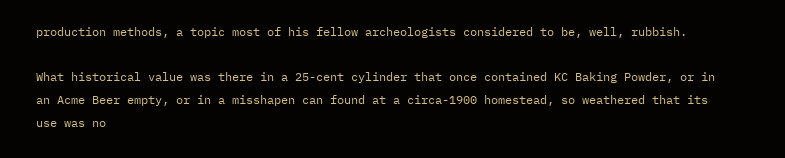production methods, a topic most of his fellow archeologists considered to be, well, rubbish.

What historical value was there in a 25-cent cylinder that once contained KC Baking Powder, or in an Acme Beer empty, or in a misshapen can found at a circa-1900 homestead, so weathered that its use was no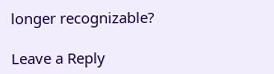longer recognizable?

Leave a Reply